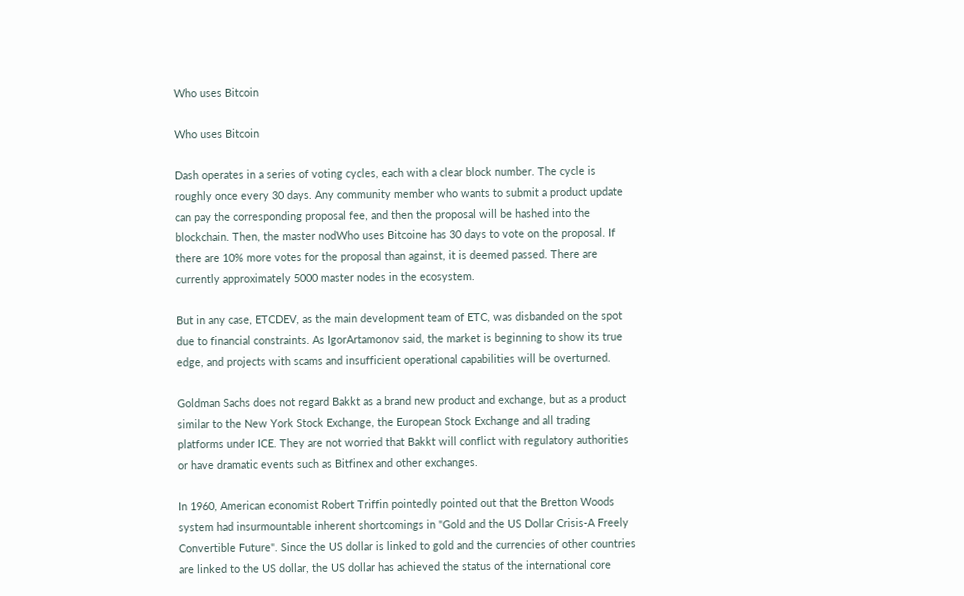Who uses Bitcoin

Who uses Bitcoin

Dash operates in a series of voting cycles, each with a clear block number. The cycle is roughly once every 30 days. Any community member who wants to submit a product update can pay the corresponding proposal fee, and then the proposal will be hashed into the blockchain. Then, the master nodWho uses Bitcoine has 30 days to vote on the proposal. If there are 10% more votes for the proposal than against, it is deemed passed. There are currently approximately 5000 master nodes in the ecosystem.

But in any case, ETCDEV, as the main development team of ETC, was disbanded on the spot due to financial constraints. As IgorArtamonov said, the market is beginning to show its true edge, and projects with scams and insufficient operational capabilities will be overturned.

Goldman Sachs does not regard Bakkt as a brand new product and exchange, but as a product similar to the New York Stock Exchange, the European Stock Exchange and all trading platforms under ICE. They are not worried that Bakkt will conflict with regulatory authorities or have dramatic events such as Bitfinex and other exchanges.

In 1960, American economist Robert Triffin pointedly pointed out that the Bretton Woods system had insurmountable inherent shortcomings in "Gold and the US Dollar Crisis-A Freely Convertible Future". Since the US dollar is linked to gold and the currencies of other countries are linked to the US dollar, the US dollar has achieved the status of the international core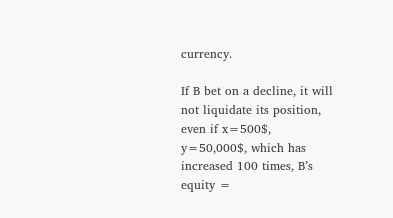currency.

If B bet on a decline, it will not liquidate its position, even if x=500$, y=50,000$, which has increased 100 times, B’s equity =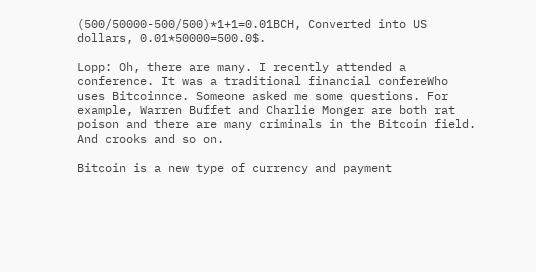(500/50000-500/500)*1+1=0.01BCH, Converted into US dollars, 0.01*50000=500.0$.

Lopp: Oh, there are many. I recently attended a conference. It was a traditional financial confereWho uses Bitcoinnce. Someone asked me some questions. For example, Warren Buffet and Charlie Monger are both rat poison and there are many criminals in the Bitcoin field. And crooks and so on.

Bitcoin is a new type of currency and payment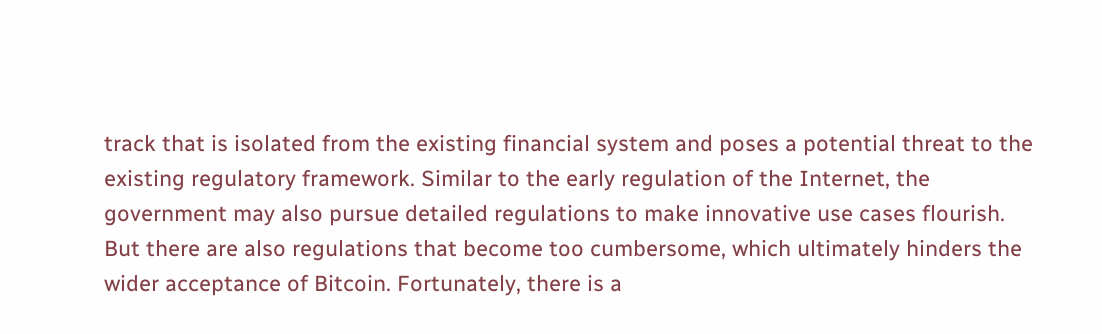track that is isolated from the existing financial system and poses a potential threat to the existing regulatory framework. Similar to the early regulation of the Internet, the government may also pursue detailed regulations to make innovative use cases flourish. But there are also regulations that become too cumbersome, which ultimately hinders the wider acceptance of Bitcoin. Fortunately, there is a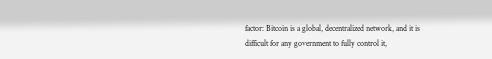factor: Bitcoin is a global, decentralized network, and it is difficult for any government to fully control it,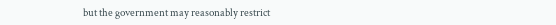but the government may reasonably restrict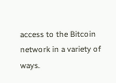access to the Bitcoin network in a variety of ways.